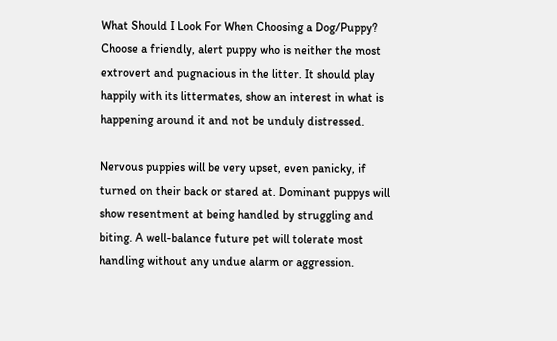What Should I Look For When Choosing a Dog/Puppy?
Choose a friendly, alert puppy who is neither the most extrovert and pugnacious in the litter. It should play happily with its littermates, show an interest in what is happening around it and not be unduly distressed.

Nervous puppies will be very upset, even panicky, if turned on their back or stared at. Dominant puppys will show resentment at being handled by struggling and biting. A well-balance future pet will tolerate most handling without any undue alarm or aggression.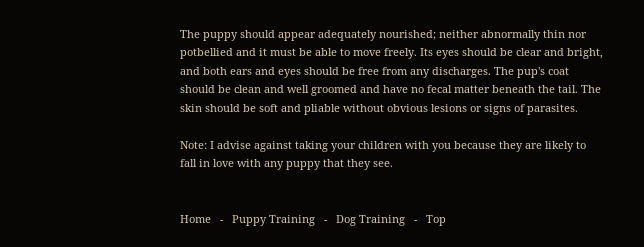The puppy should appear adequately nourished; neither abnormally thin nor potbellied and it must be able to move freely. Its eyes should be clear and bright, and both ears and eyes should be free from any discharges. The pup's coat should be clean and well groomed and have no fecal matter beneath the tail. The skin should be soft and pliable without obvious lesions or signs of parasites.

Note: I advise against taking your children with you because they are likely to fall in love with any puppy that they see.


Home   -   Puppy Training   -   Dog Training   -   Top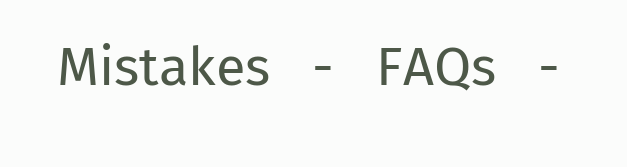Mistakes   -   FAQs   -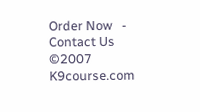Order Now   -   Contact Us
©2007 K9course.com